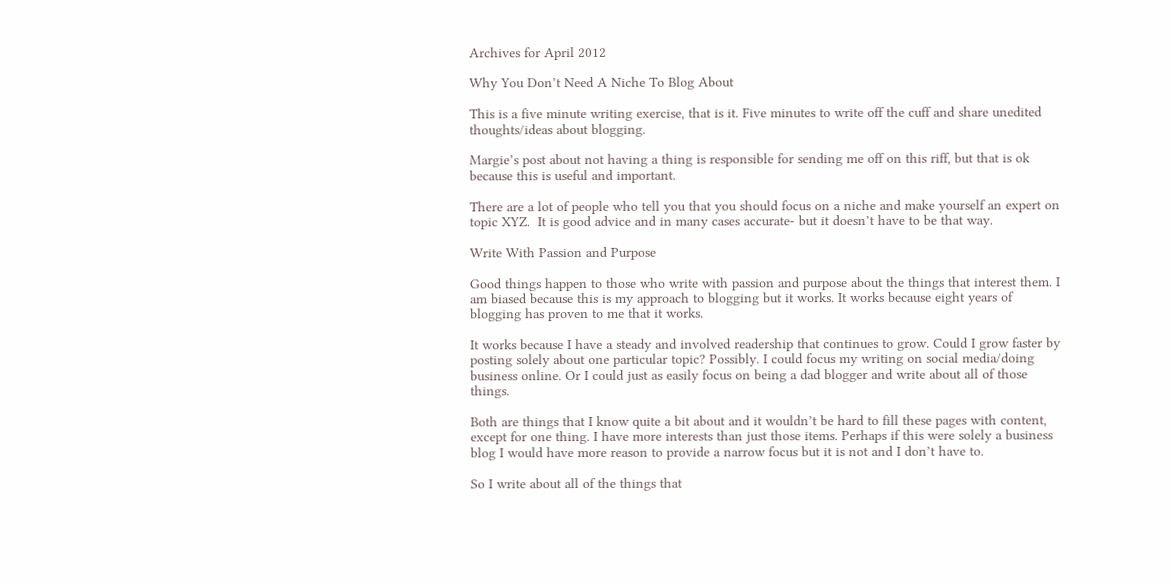Archives for April 2012

Why You Don’t Need A Niche To Blog About

This is a five minute writing exercise, that is it. Five minutes to write off the cuff and share unedited thoughts/ideas about blogging.

Margie’s post about not having a thing is responsible for sending me off on this riff, but that is ok because this is useful and important.

There are a lot of people who tell you that you should focus on a niche and make yourself an expert on topic XYZ.  It is good advice and in many cases accurate- but it doesn’t have to be that way.

Write With Passion and Purpose

Good things happen to those who write with passion and purpose about the things that interest them. I am biased because this is my approach to blogging but it works. It works because eight years of blogging has proven to me that it works.

It works because I have a steady and involved readership that continues to grow. Could I grow faster by posting solely about one particular topic? Possibly. I could focus my writing on social media/doing business online. Or I could just as easily focus on being a dad blogger and write about all of those things.

Both are things that I know quite a bit about and it wouldn’t be hard to fill these pages with content, except for one thing. I have more interests than just those items. Perhaps if this were solely a business blog I would have more reason to provide a narrow focus but it is not and I don’t have to.

So I write about all of the things that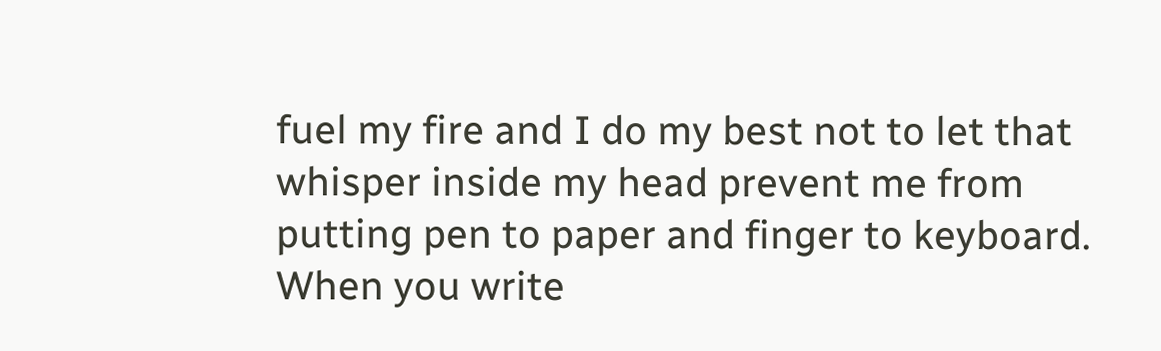fuel my fire and I do my best not to let that whisper inside my head prevent me from putting pen to paper and finger to keyboard. When you write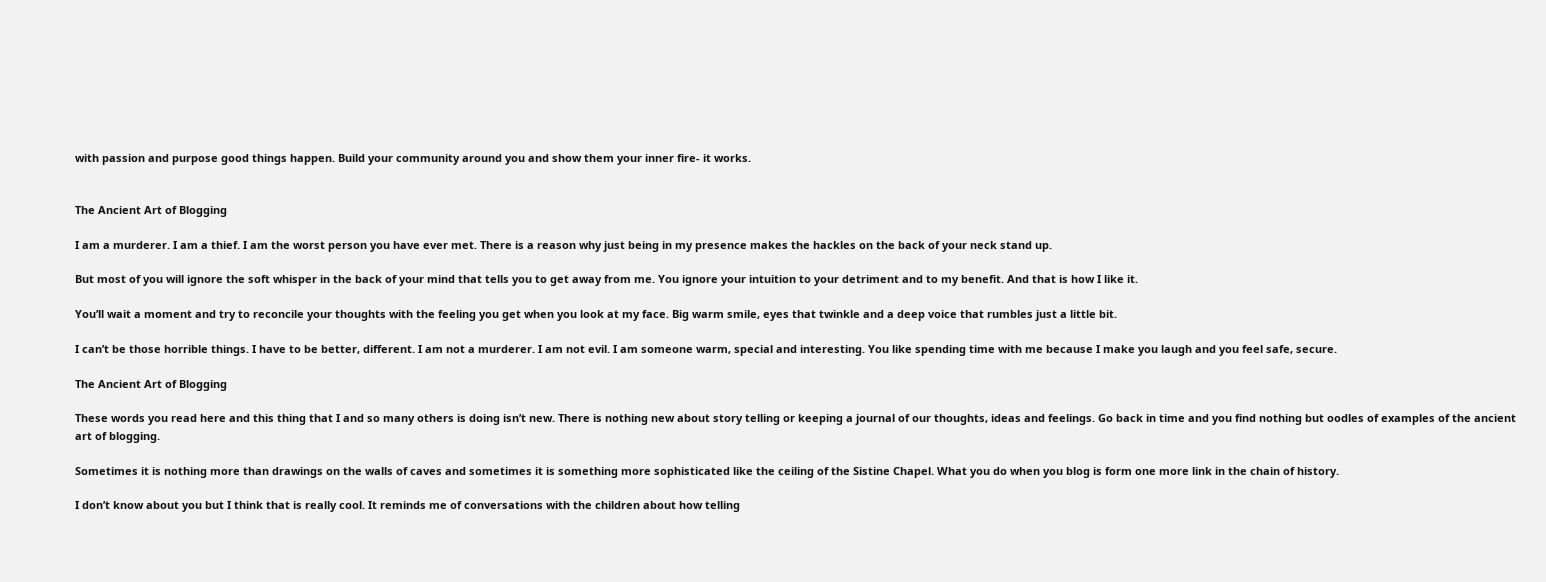with passion and purpose good things happen. Build your community around you and show them your inner fire- it works.


The Ancient Art of Blogging

I am a murderer. I am a thief. I am the worst person you have ever met. There is a reason why just being in my presence makes the hackles on the back of your neck stand up.

But most of you will ignore the soft whisper in the back of your mind that tells you to get away from me. You ignore your intuition to your detriment and to my benefit. And that is how I like it.

You’ll wait a moment and try to reconcile your thoughts with the feeling you get when you look at my face. Big warm smile, eyes that twinkle and a deep voice that rumbles just a little bit.

I can’t be those horrible things. I have to be better, different. I am not a murderer. I am not evil. I am someone warm, special and interesting. You like spending time with me because I make you laugh and you feel safe, secure.

The Ancient Art of Blogging

These words you read here and this thing that I and so many others is doing isn’t new. There is nothing new about story telling or keeping a journal of our thoughts, ideas and feelings. Go back in time and you find nothing but oodles of examples of the ancient art of blogging.

Sometimes it is nothing more than drawings on the walls of caves and sometimes it is something more sophisticated like the ceiling of the Sistine Chapel. What you do when you blog is form one more link in the chain of history.

I don’t know about you but I think that is really cool. It reminds me of conversations with the children about how telling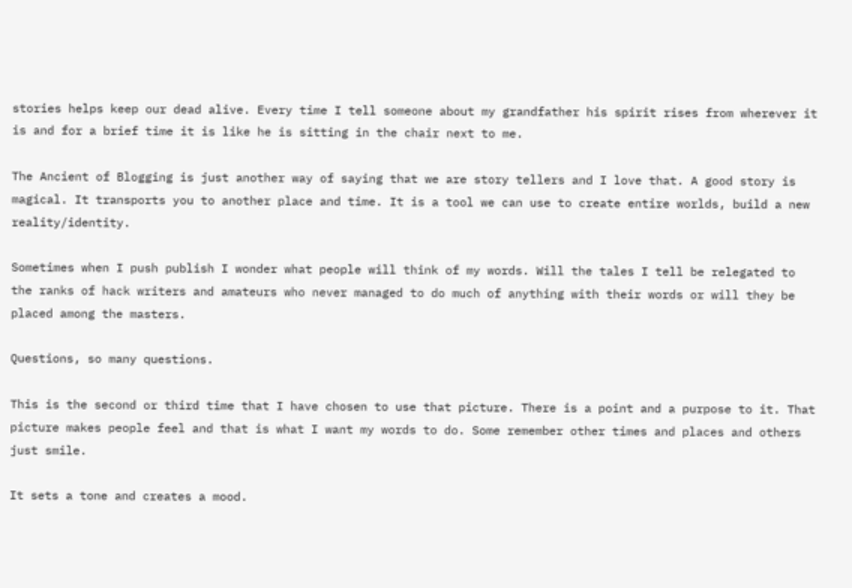stories helps keep our dead alive. Every time I tell someone about my grandfather his spirit rises from wherever it is and for a brief time it is like he is sitting in the chair next to me.

The Ancient of Blogging is just another way of saying that we are story tellers and I love that. A good story is magical. It transports you to another place and time. It is a tool we can use to create entire worlds, build a new reality/identity.

Sometimes when I push publish I wonder what people will think of my words. Will the tales I tell be relegated to the ranks of hack writers and amateurs who never managed to do much of anything with their words or will they be placed among the masters.

Questions, so many questions.

This is the second or third time that I have chosen to use that picture. There is a point and a purpose to it. That picture makes people feel and that is what I want my words to do. Some remember other times and places and others just smile.

It sets a tone and creates a mood.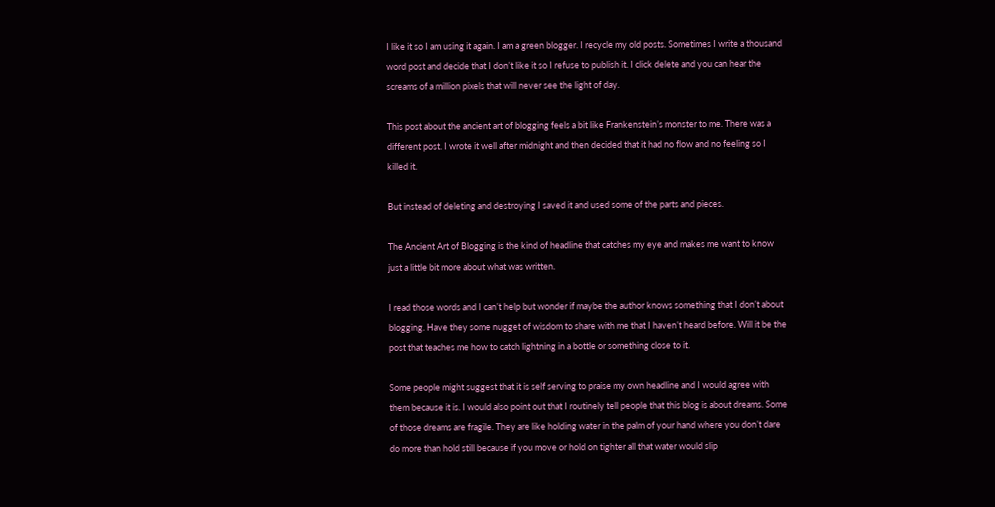I like it so I am using it again. I am a green blogger. I recycle my old posts. Sometimes I write a thousand word post and decide that I don’t like it so I refuse to publish it. I click delete and you can hear the screams of a million pixels that will never see the light of day.

This post about the ancient art of blogging feels a bit like Frankenstein’s monster to me. There was a different post. I wrote it well after midnight and then decided that it had no flow and no feeling so I killed it.

But instead of deleting and destroying I saved it and used some of the parts and pieces.

The Ancient Art of Blogging is the kind of headline that catches my eye and makes me want to know just a little bit more about what was written.

I read those words and I can’t help but wonder if maybe the author knows something that I don’t about blogging. Have they some nugget of wisdom to share with me that I haven’t heard before. Will it be the post that teaches me how to catch lightning in a bottle or something close to it.

Some people might suggest that it is self serving to praise my own headline and I would agree with them because it is. I would also point out that I routinely tell people that this blog is about dreams. Some of those dreams are fragile. They are like holding water in the palm of your hand where you don’t dare do more than hold still because if you move or hold on tighter all that water would slip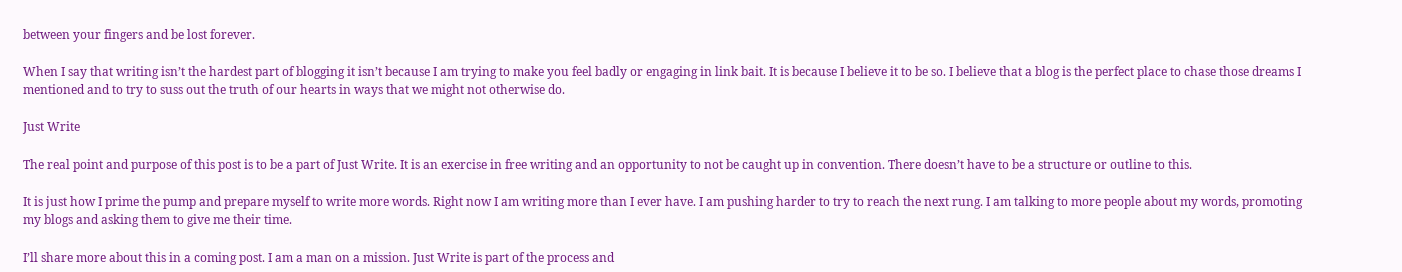between your fingers and be lost forever.

When I say that writing isn’t the hardest part of blogging it isn’t because I am trying to make you feel badly or engaging in link bait. It is because I believe it to be so. I believe that a blog is the perfect place to chase those dreams I mentioned and to try to suss out the truth of our hearts in ways that we might not otherwise do.

Just Write

The real point and purpose of this post is to be a part of Just Write. It is an exercise in free writing and an opportunity to not be caught up in convention. There doesn’t have to be a structure or outline to this.

It is just how I prime the pump and prepare myself to write more words. Right now I am writing more than I ever have. I am pushing harder to try to reach the next rung. I am talking to more people about my words, promoting my blogs and asking them to give me their time.

I’ll share more about this in a coming post. I am a man on a mission. Just Write is part of the process and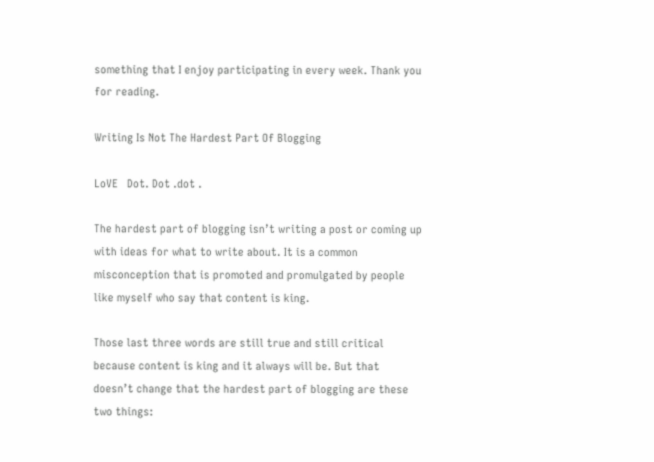something that I enjoy participating in every week. Thank you for reading.

Writing Is Not The Hardest Part Of Blogging

LoVE   Dot. Dot .dot .

The hardest part of blogging isn’t writing a post or coming up with ideas for what to write about. It is a common misconception that is promoted and promulgated by people like myself who say that content is king.

Those last three words are still true and still critical because content is king and it always will be. But that doesn’t change that the hardest part of blogging are these two things: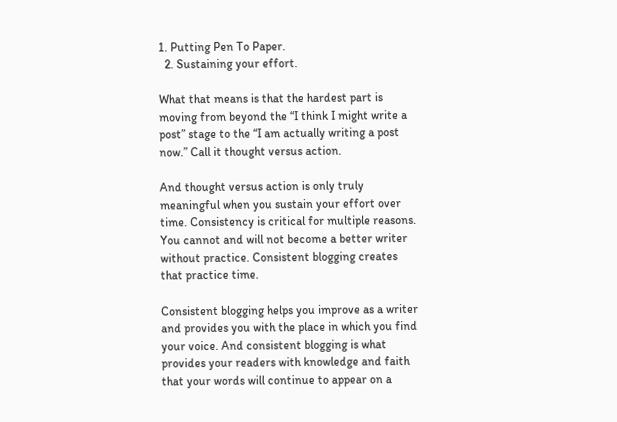1. Putting Pen To Paper.
  2. Sustaining your effort.

What that means is that the hardest part is moving from beyond the “I think I might write a post” stage to the “I am actually writing a post now.” Call it thought versus action.

And thought versus action is only truly meaningful when you sustain your effort over time. Consistency is critical for multiple reasons. You cannot and will not become a better writer without practice. Consistent blogging creates that practice time.

Consistent blogging helps you improve as a writer and provides you with the place in which you find your voice. And consistent blogging is what provides your readers with knowledge and faith that your words will continue to appear on a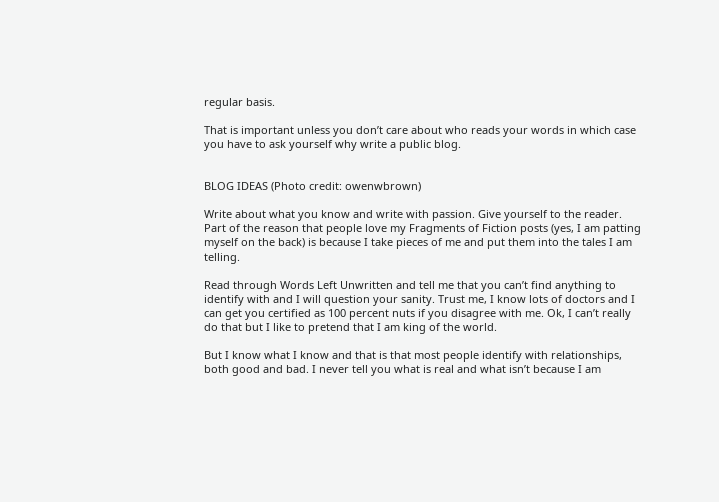regular basis.

That is important unless you don’t care about who reads your words in which case you have to ask yourself why write a public blog.


BLOG IDEAS (Photo credit: owenwbrown)

Write about what you know and write with passion. Give yourself to the reader. Part of the reason that people love my Fragments of Fiction posts (yes, I am patting myself on the back) is because I take pieces of me and put them into the tales I am telling.

Read through Words Left Unwritten and tell me that you can’t find anything to identify with and I will question your sanity. Trust me, I know lots of doctors and I can get you certified as 100 percent nuts if you disagree with me. Ok, I can’t really do that but I like to pretend that I am king of the world.

But I know what I know and that is that most people identify with relationships, both good and bad. I never tell you what is real and what isn’t because I am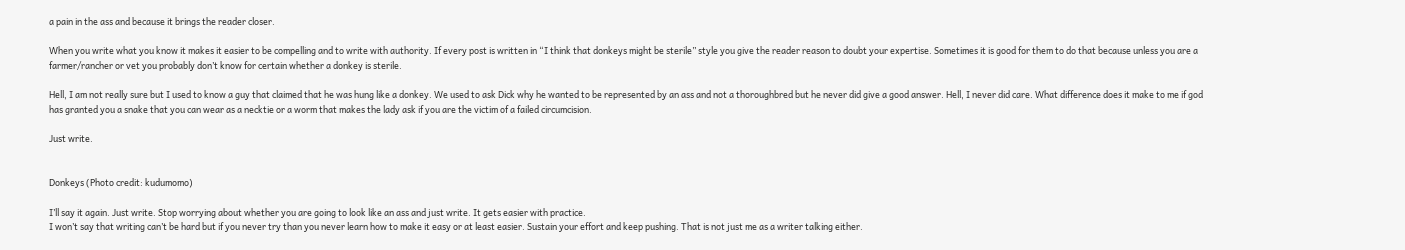a pain in the ass and because it brings the reader closer.

When you write what you know it makes it easier to be compelling and to write with authority. If every post is written in “I think that donkeys might be sterile” style you give the reader reason to doubt your expertise. Sometimes it is good for them to do that because unless you are a farmer/rancher or vet you probably don’t know for certain whether a donkey is sterile.

Hell, I am not really sure but I used to know a guy that claimed that he was hung like a donkey. We used to ask Dick why he wanted to be represented by an ass and not a thoroughbred but he never did give a good answer. Hell, I never did care. What difference does it make to me if god has granted you a snake that you can wear as a necktie or a worm that makes the lady ask if you are the victim of a failed circumcision.

Just write.


Donkeys (Photo credit: kudumomo)

I’ll say it again. Just write. Stop worrying about whether you are going to look like an ass and just write. It gets easier with practice.
I won’t say that writing can’t be hard but if you never try than you never learn how to make it easy or at least easier. Sustain your effort and keep pushing. That is not just me as a writer talking either.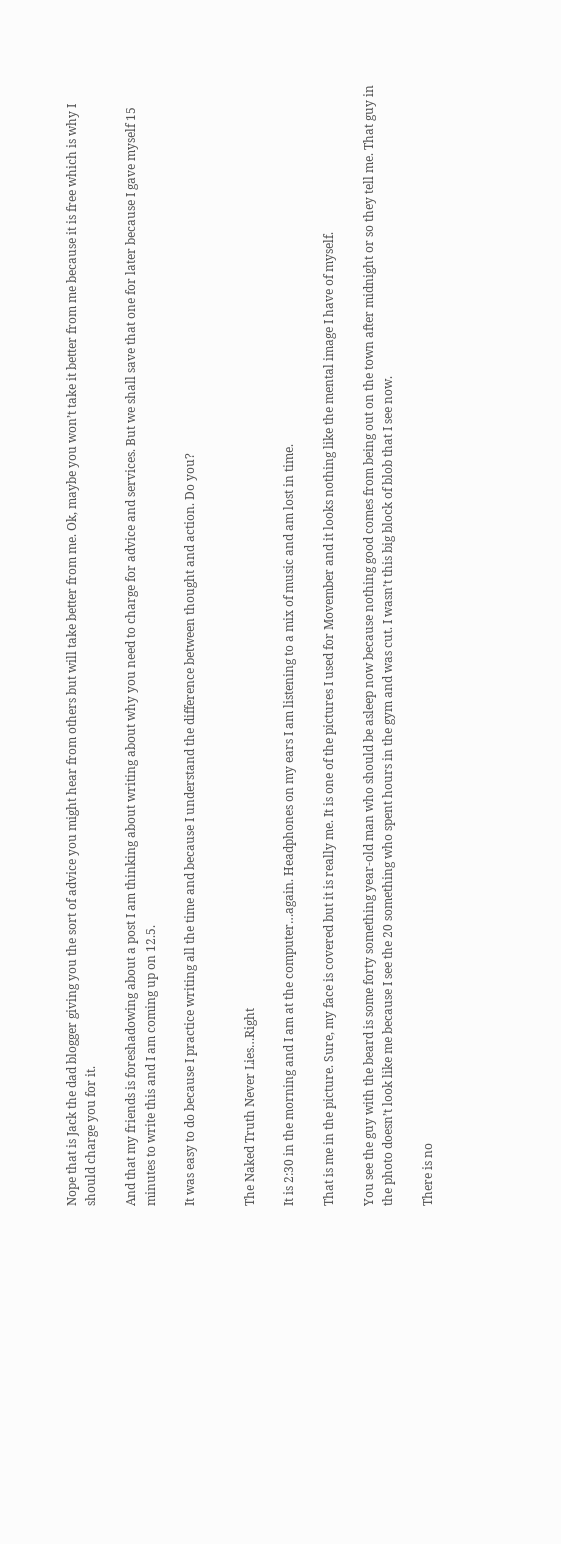Nope that is Jack the dad blogger giving you the sort of advice you might hear from others but will take better from me. Ok, maybe you won’t take it better from me because it is free which is why I should charge you for it.

And that my friends is foreshadowing about a post I am thinking about writing about why you need to charge for advice and services. But we shall save that one for later because I gave myself 15 minutes to write this and I am coming up on 12.5.

It was easy to do because I practice writing all the time and because I understand the difference between thought and action. Do you?


The Naked Truth Never Lies…Right

It is 2:30 in the morning and I am at the computer…again. Headphones on my ears I am listening to a mix of music and am lost in time.

That is me in the picture. Sure, my face is covered but it is really me. It is one of the pictures I used for Movember and it looks nothing like the mental image I have of myself.

You see the guy with the beard is some forty something year-old man who should be asleep now because nothing good comes from being out on the town after midnight or so they tell me. That guy in the photo doesn’t look like me because I see the 20 something who spent hours in the gym and was cut. I wasn’t this big block of blob that I see now.

There is no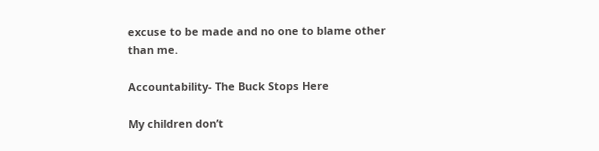excuse to be made and no one to blame other than me.

Accountability- The Buck Stops Here

My children don’t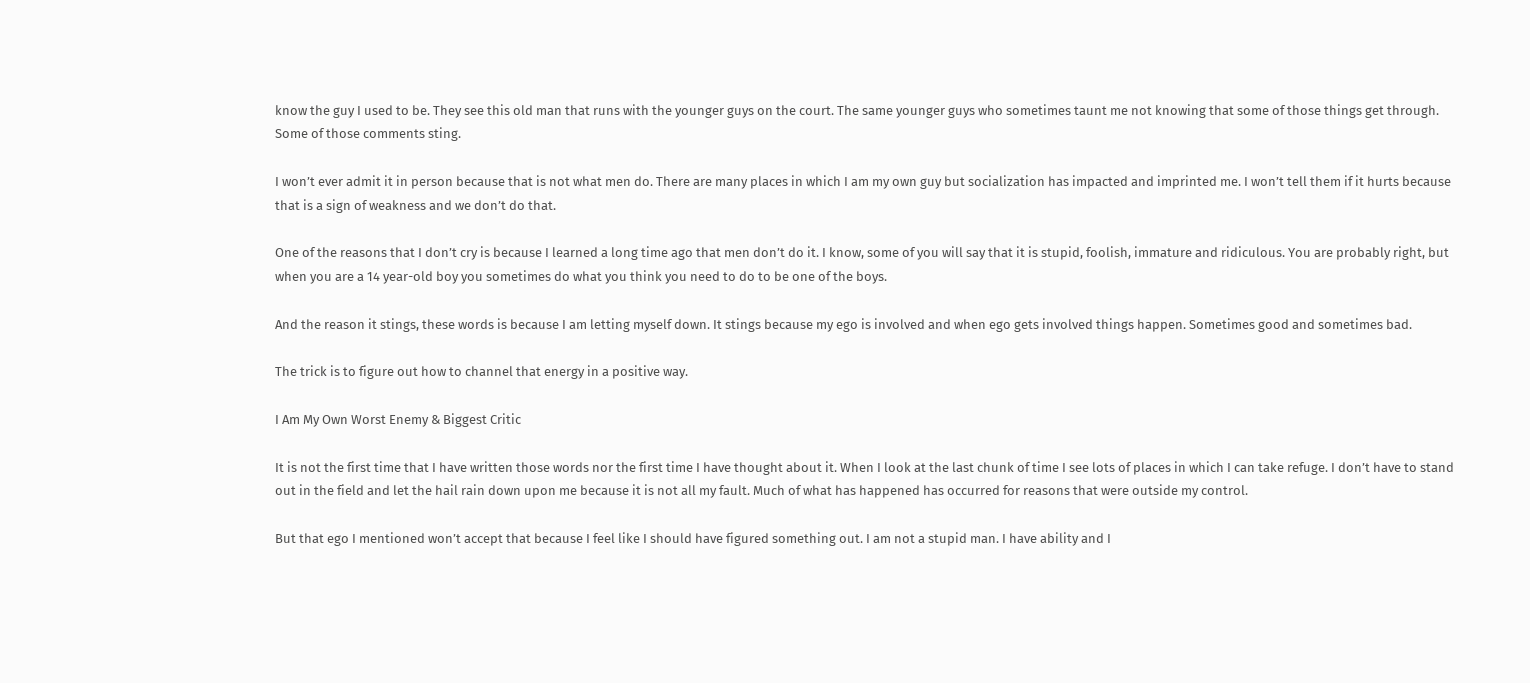know the guy I used to be. They see this old man that runs with the younger guys on the court. The same younger guys who sometimes taunt me not knowing that some of those things get through. Some of those comments sting.

I won’t ever admit it in person because that is not what men do. There are many places in which I am my own guy but socialization has impacted and imprinted me. I won’t tell them if it hurts because that is a sign of weakness and we don’t do that.

One of the reasons that I don’t cry is because I learned a long time ago that men don’t do it. I know, some of you will say that it is stupid, foolish, immature and ridiculous. You are probably right, but when you are a 14 year-old boy you sometimes do what you think you need to do to be one of the boys.

And the reason it stings, these words is because I am letting myself down. It stings because my ego is involved and when ego gets involved things happen. Sometimes good and sometimes bad.

The trick is to figure out how to channel that energy in a positive way.

I Am My Own Worst Enemy & Biggest Critic

It is not the first time that I have written those words nor the first time I have thought about it. When I look at the last chunk of time I see lots of places in which I can take refuge. I don’t have to stand out in the field and let the hail rain down upon me because it is not all my fault. Much of what has happened has occurred for reasons that were outside my control.

But that ego I mentioned won’t accept that because I feel like I should have figured something out. I am not a stupid man. I have ability and I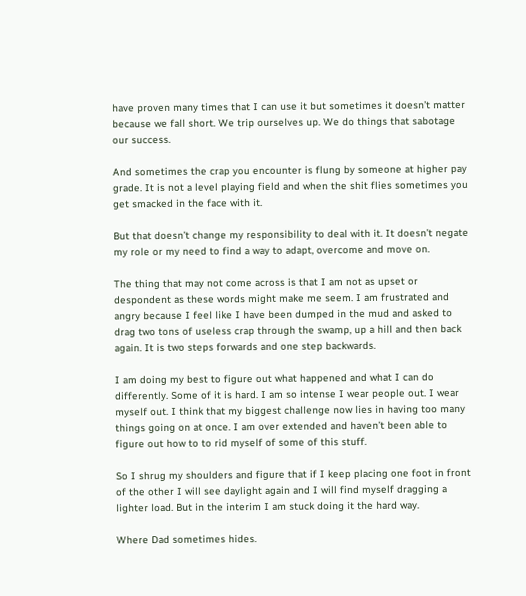have proven many times that I can use it but sometimes it doesn’t matter because we fall short. We trip ourselves up. We do things that sabotage our success.

And sometimes the crap you encounter is flung by someone at higher pay grade. It is not a level playing field and when the shit flies sometimes you get smacked in the face with it.

But that doesn’t change my responsibility to deal with it. It doesn’t negate my role or my need to find a way to adapt, overcome and move on.

The thing that may not come across is that I am not as upset or despondent as these words might make me seem. I am frustrated and angry because I feel like I have been dumped in the mud and asked to drag two tons of useless crap through the swamp, up a hill and then back again. It is two steps forwards and one step backwards.

I am doing my best to figure out what happened and what I can do differently. Some of it is hard. I am so intense I wear people out. I wear myself out. I think that my biggest challenge now lies in having too many things going on at once. I am over extended and haven’t been able to figure out how to to rid myself of some of this stuff.

So I shrug my shoulders and figure that if I keep placing one foot in front of the other I will see daylight again and I will find myself dragging a lighter load. But in the interim I am stuck doing it the hard way.

Where Dad sometimes hides.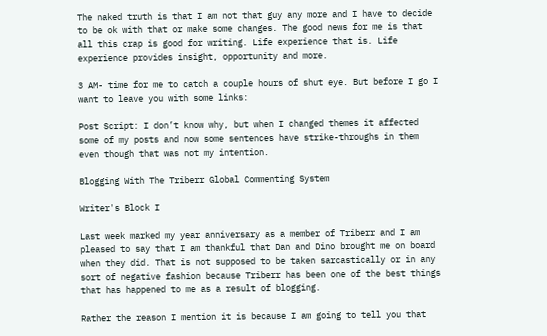The naked truth is that I am not that guy any more and I have to decide to be ok with that or make some changes. The good news for me is that all this crap is good for writing. Life experience that is. Life experience provides insight, opportunity and more.

3 AM- time for me to catch a couple hours of shut eye. But before I go I want to leave you with some links:

Post Script: I don’t know why, but when I changed themes it affected some of my posts and now some sentences have strike-throughs in them even though that was not my intention.

Blogging With The Triberr Global Commenting System

Writer's Block I

Last week marked my year anniversary as a member of Triberr and I am pleased to say that I am thankful that Dan and Dino brought me on board when they did. That is not supposed to be taken sarcastically or in any sort of negative fashion because Triberr has been one of the best things that has happened to me as a result of blogging.

Rather the reason I mention it is because I am going to tell you that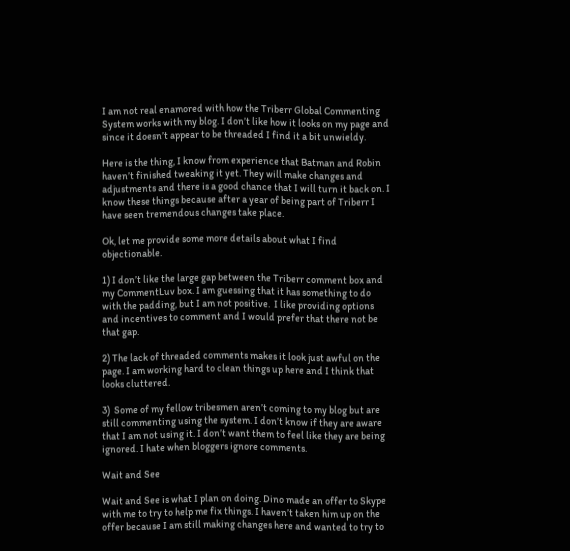I am not real enamored with how the Triberr Global Commenting System works with my blog. I don’t like how it looks on my page and since it doesn’t appear to be threaded I find it a bit unwieldy.

Here is the thing, I know from experience that Batman and Robin haven’t finished tweaking it yet. They will make changes and adjustments and there is a good chance that I will turn it back on. I know these things because after a year of being part of Triberr I have seen tremendous changes take place.

Ok, let me provide some more details about what I find objectionable.

1) I don’t like the large gap between the Triberr comment box and my CommentLuv box. I am guessing that it has something to do with the padding, but I am not positive.  I like providing options and incentives to comment and I would prefer that there not be that gap.

2) The lack of threaded comments makes it look just awful on the page. I am working hard to clean things up here and I think that looks cluttered.

3)  Some of my fellow tribesmen aren’t coming to my blog but are still commenting using the system. I don’t know if they are aware that I am not using it. I don’t want them to feel like they are being ignored. I hate when bloggers ignore comments.

Wait and See

Wait and See is what I plan on doing. Dino made an offer to Skype with me to try to help me fix things. I haven’t taken him up on the offer because I am still making changes here and wanted to try to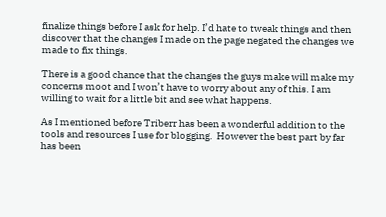finalize things before I ask for help. I’d hate to tweak things and then discover that the changes I made on the page negated the changes we made to fix things.

There is a good chance that the changes the guys make will make my concerns moot and I won’t have to worry about any of this. I am willing to wait for a little bit and see what happens.

As I mentioned before Triberr has been a wonderful addition to the tools and resources I use for blogging.  However the best part by far has been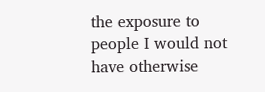the exposure to people I would not have otherwise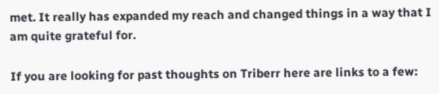met. It really has expanded my reach and changed things in a way that I am quite grateful for.

If you are looking for past thoughts on Triberr here are links to a few: